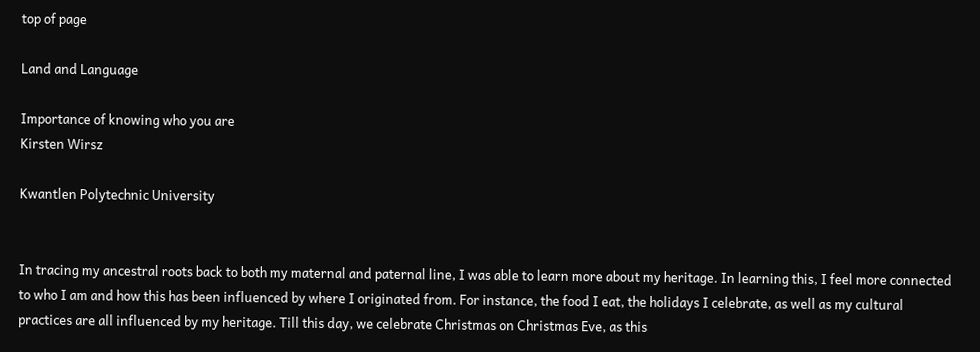top of page

Land and Language

Importance of knowing who you are
Kirsten Wirsz

Kwantlen Polytechnic University


In tracing my ancestral roots back to both my maternal and paternal line, I was able to learn more about my heritage. In learning this, I feel more connected to who I am and how this has been influenced by where I originated from. For instance, the food I eat, the holidays I celebrate, as well as my cultural practices are all influenced by my heritage. Till this day, we celebrate Christmas on Christmas Eve, as this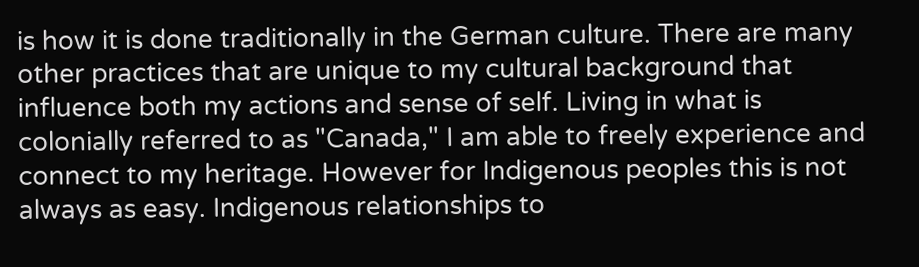is how it is done traditionally in the German culture. There are many other practices that are unique to my cultural background that influence both my actions and sense of self. Living in what is colonially referred to as "Canada," I am able to freely experience and connect to my heritage. However for Indigenous peoples this is not always as easy. Indigenous relationships to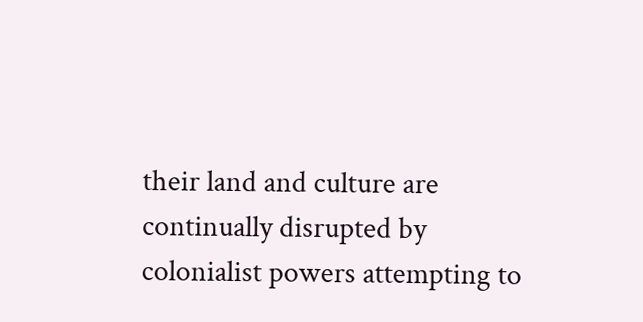their land and culture are continually disrupted by colonialist powers attempting to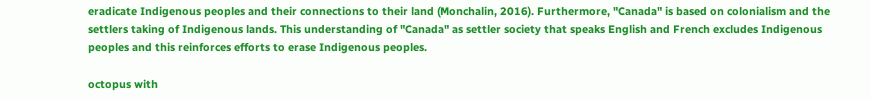eradicate Indigenous peoples and their connections to their land (Monchalin, 2016). Furthermore, "Canada" is based on colonialism and the settlers taking of Indigenous lands. This understanding of "Canada" as settler society that speaks English and French excludes Indigenous peoples and this reinforces efforts to erase Indigenous peoples.

octopus with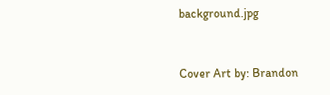background.jpg



Cover Art by: Brandon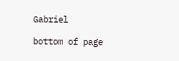Gabriel

bottom of page